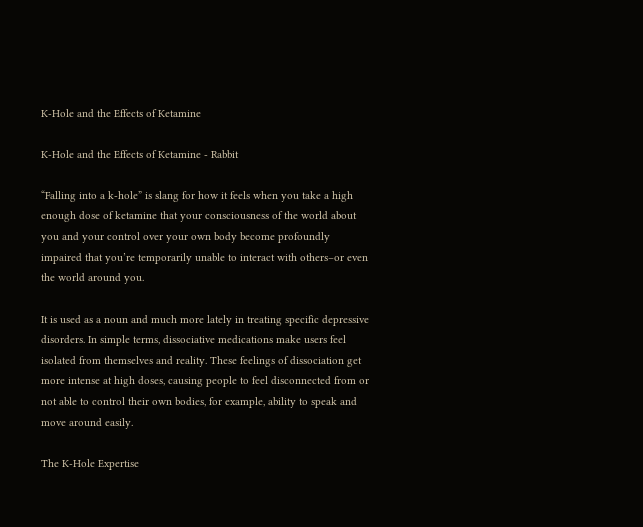K-Hole and the Effects of Ketamine

K-Hole and the Effects of Ketamine - Rabbit

“Falling into a k-hole” is slang for how it feels when you take a high enough dose of ketamine that your consciousness of the world about you and your control over your own body become profoundly impaired that you’re temporarily unable to interact with others–or even the world around you.

It is used as a noun and much more lately in treating specific depressive disorders. In simple terms, dissociative medications make users feel isolated from themselves and reality. These feelings of dissociation get more intense at high doses, causing people to feel disconnected from or not able to control their own bodies, for example, ability to speak and move around easily.

The K-Hole Expertise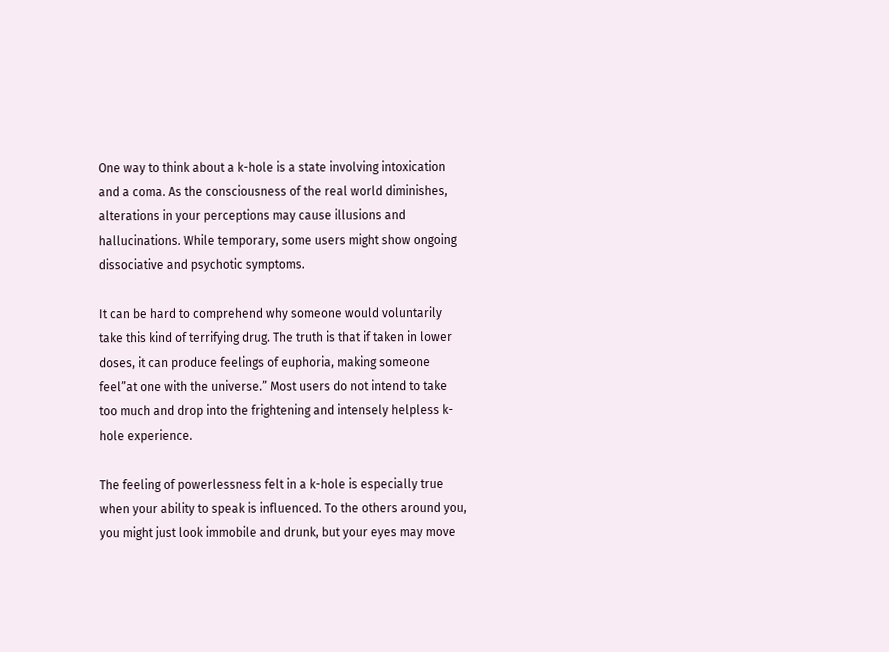One way to think about a k-hole is a state involving intoxication and a coma. As the consciousness of the real world diminishes, alterations in your perceptions may cause illusions and hallucinations. While temporary, some users might show ongoing dissociative and psychotic symptoms.

It can be hard to comprehend why someone would voluntarily take this kind of terrifying drug. The truth is that if taken in lower doses, it can produce feelings of euphoria, making someone feel”at one with the universe.” Most users do not intend to take too much and drop into the frightening and intensely helpless k-hole experience.

The feeling of powerlessness felt in a k-hole is especially true when your ability to speak is influenced. To the others around you, you might just look immobile and drunk, but your eyes may move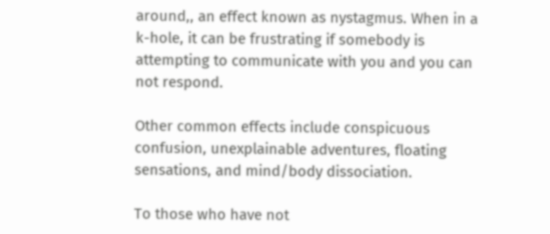around,, an effect known as nystagmus. When in a k-hole, it can be frustrating if somebody is attempting to communicate with you and you can not respond.

Other common effects include conspicuous confusion, unexplainable adventures, floating sensations, and mind/body dissociation.

To those who have not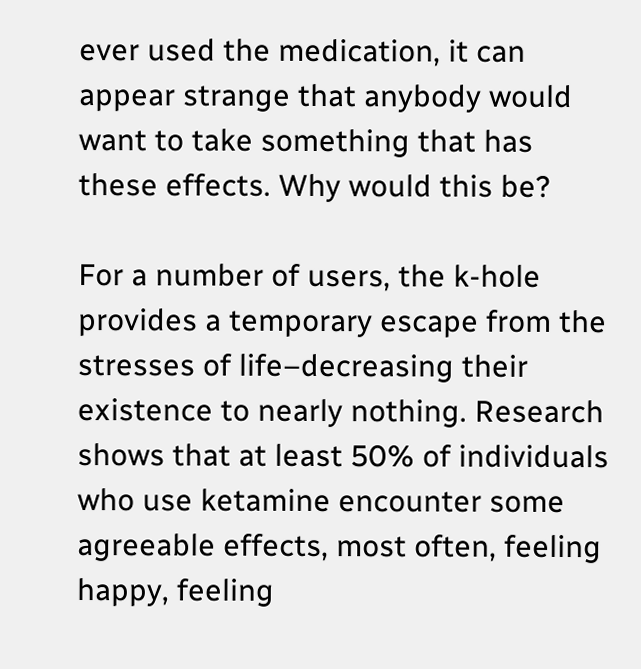ever used the medication, it can appear strange that anybody would want to take something that has these effects. Why would this be?

For a number of users, the k-hole provides a temporary escape from the stresses of life–decreasing their existence to nearly nothing. Research shows that at least 50% of individuals who use ketamine encounter some agreeable effects, most often, feeling happy, feeling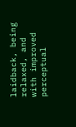laidback, being relaxed, and with improved perceptual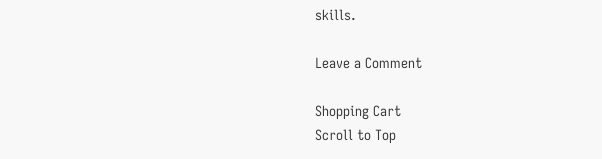skills.

Leave a Comment

Shopping Cart
Scroll to Top